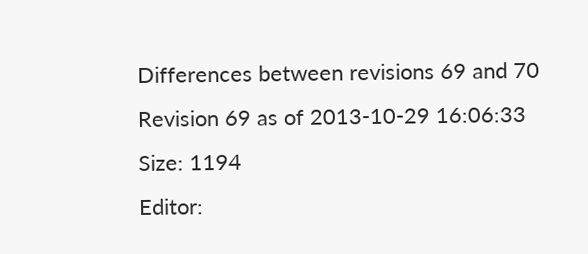Differences between revisions 69 and 70
Revision 69 as of 2013-10-29 16:06:33
Size: 1194
Editor: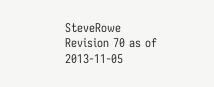SteveRowe
Revision 70 as of 2013-11-05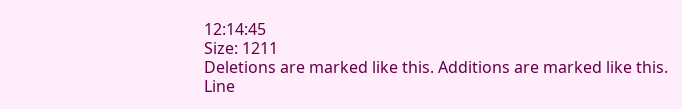12:14:45
Size: 1211
Deletions are marked like this. Additions are marked like this.
Line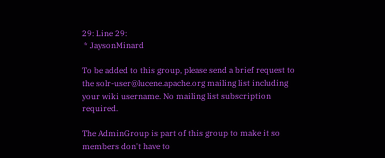29: Line 29:
 * JaysonMinard

To be added to this group, please send a brief request to the solr-user@lucene.apache.org mailing list including your wiki username. No mailing list subscription required.

The AdminGroup is part of this group to make it so members don't have to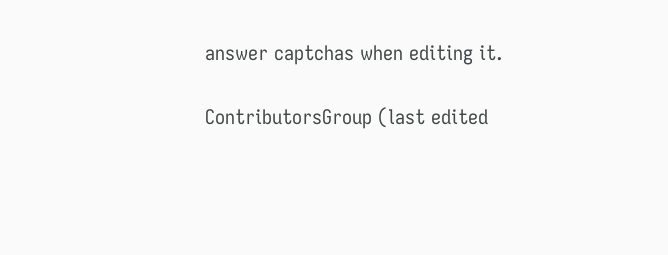answer captchas when editing it.

ContributorsGroup (last edited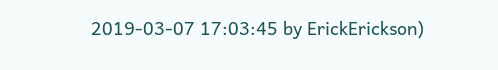2019-03-07 17:03:45 by ErickErickson)